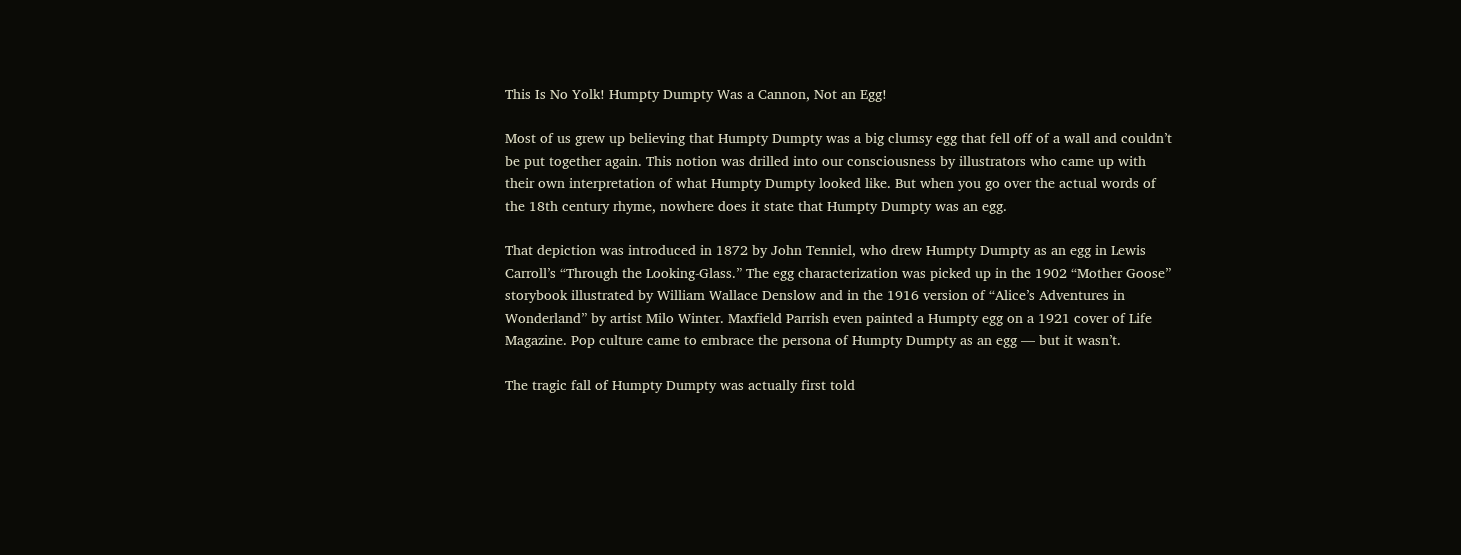This Is No Yolk! Humpty Dumpty Was a Cannon, Not an Egg!

Most of us grew up believing that Humpty Dumpty was a big clumsy egg that fell off of a wall and couldn’t be put together again. This notion was drilled into our consciousness by illustrators who came up with their own interpretation of what Humpty Dumpty looked like. But when you go over the actual words of the 18th century rhyme, nowhere does it state that Humpty Dumpty was an egg.

That depiction was introduced in 1872 by John Tenniel, who drew Humpty Dumpty as an egg in Lewis Carroll’s “Through the Looking-Glass.” The egg characterization was picked up in the 1902 “Mother Goose” storybook illustrated by William Wallace Denslow and in the 1916 version of “Alice’s Adventures in Wonderland” by artist Milo Winter. Maxfield Parrish even painted a Humpty egg on a 1921 cover of Life Magazine. Pop culture came to embrace the persona of Humpty Dumpty as an egg — but it wasn’t.

The tragic fall of Humpty Dumpty was actually first told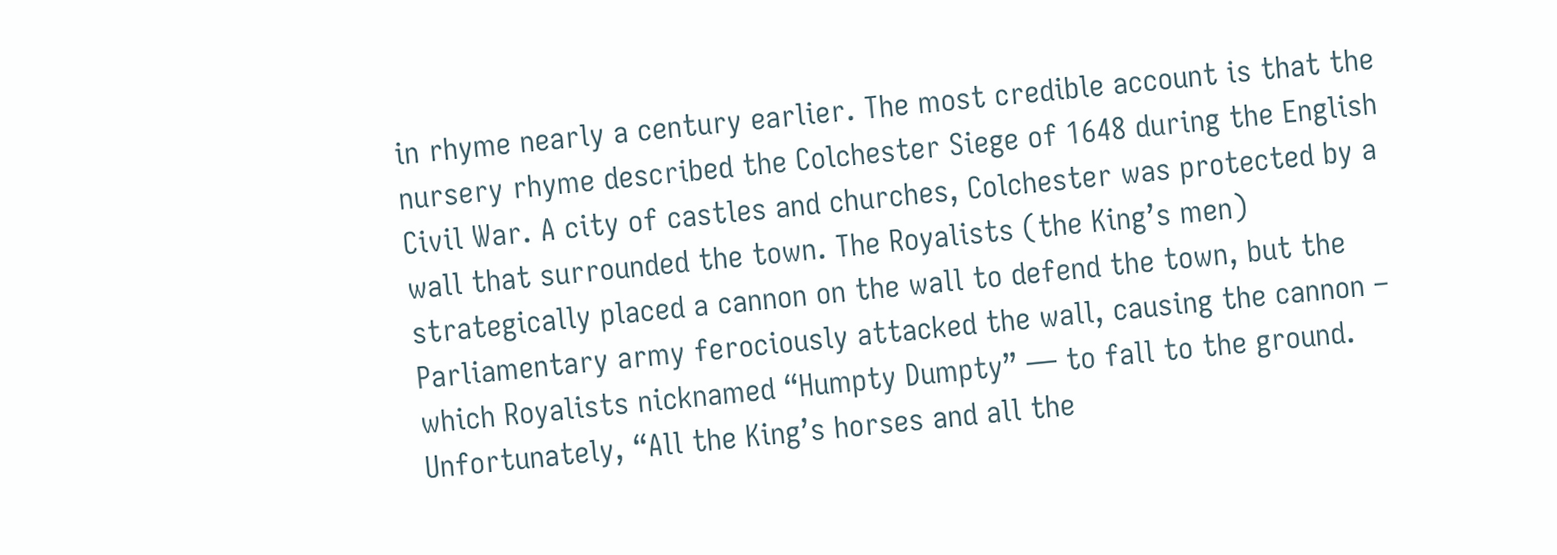in rhyme nearly a century earlier. The most credible account is that the nursery rhyme described the Colchester Siege of 1648 during the English Civil War. A city of castles and churches, Colchester was protected by a wall that surrounded the town. The Royalists (the King’s men) strategically placed a cannon on the wall to defend the town, but the Parliamentary army ferociously attacked the wall, causing the cannon – which Royalists nicknamed “Humpty Dumpty” — to fall to the ground. Unfortunately, “All the King’s horses and all the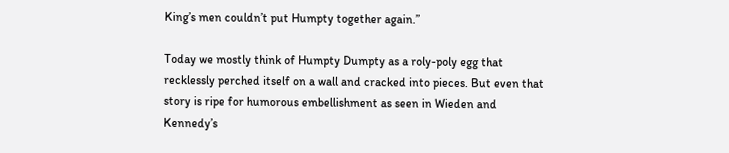King’s men couldn’t put Humpty together again.”

Today we mostly think of Humpty Dumpty as a roly-poly egg that recklessly perched itself on a wall and cracked into pieces. But even that story is ripe for humorous embellishment as seen in Wieden and Kennedy’s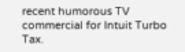recent humorous TV commercial for Intuit Turbo Tax.